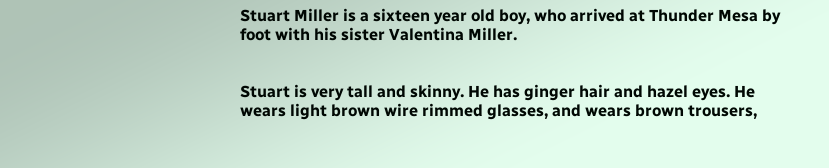Stuart Miller is a sixteen year old boy, who arrived at Thunder Mesa by foot with his sister Valentina Miller.


Stuart is very tall and skinny. He has ginger hair and hazel eyes. He wears light brown wire rimmed glasses, and wears brown trousers,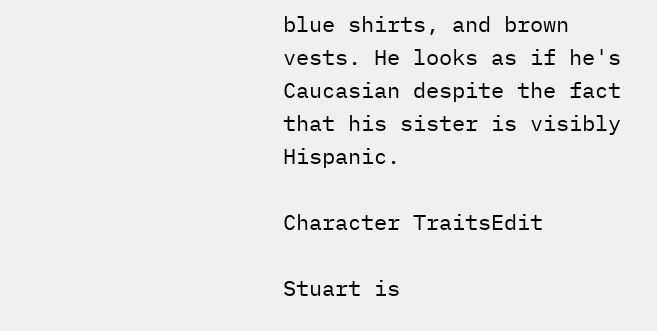blue shirts, and brown vests. He looks as if he's Caucasian despite the fact that his sister is visibly Hispanic.

Character TraitsEdit

Stuart is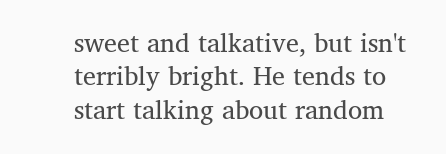sweet and talkative, but isn't terribly bright. He tends to start talking about random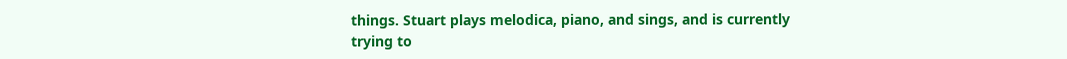things. Stuart plays melodica, piano, and sings, and is currently trying to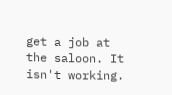get a job at the saloon. It isn't working.